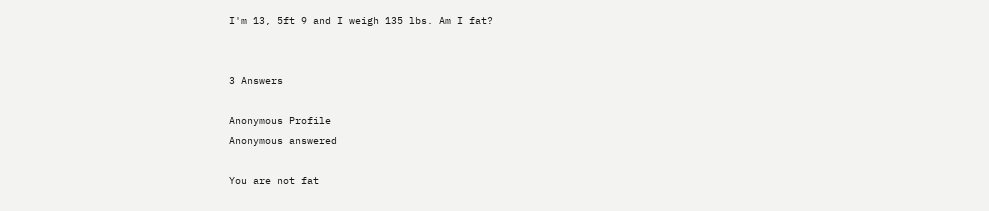I'm 13, 5ft 9 and I weigh 135 lbs. Am I fat?


3 Answers

Anonymous Profile
Anonymous answered

You are not fat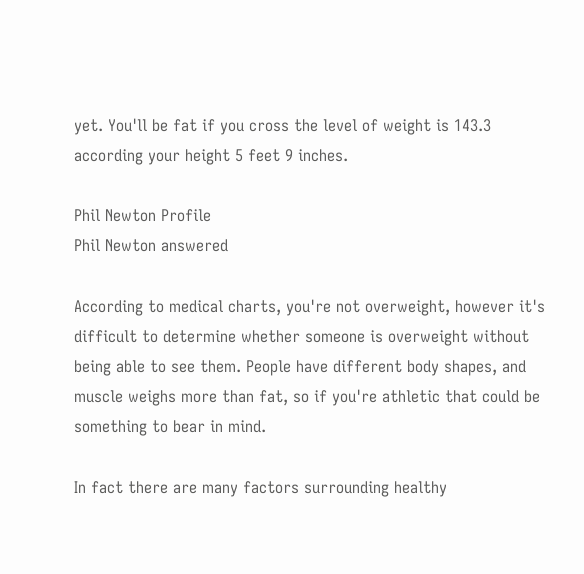yet. You'll be fat if you cross the level of weight is 143.3 according your height 5 feet 9 inches.

Phil Newton Profile
Phil Newton answered

According to medical charts, you're not overweight, however it's difficult to determine whether someone is overweight without being able to see them. People have different body shapes, and muscle weighs more than fat, so if you're athletic that could be something to bear in mind.

In fact there are many factors surrounding healthy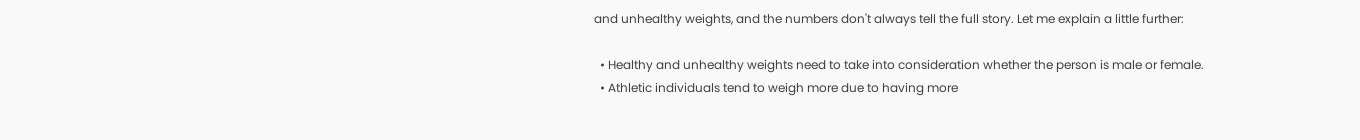and unhealthy weights, and the numbers don't always tell the full story. Let me explain a little further:

  • Healthy and unhealthy weights need to take into consideration whether the person is male or female.
  • Athletic individuals tend to weigh more due to having more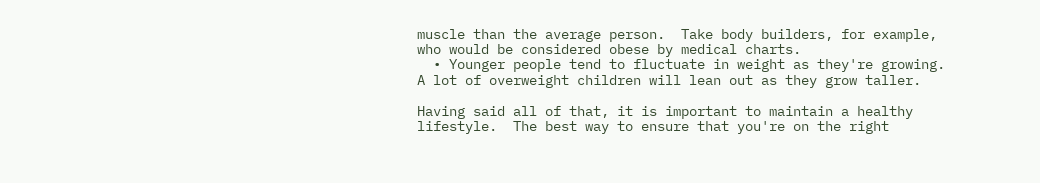muscle than the average person.  Take body builders, for example, who would be considered obese by medical charts.
  • Younger people tend to fluctuate in weight as they're growing.  A lot of overweight children will lean out as they grow taller.

Having said all of that, it is important to maintain a healthy lifestyle.  The best way to ensure that you're on the right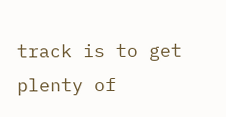track is to get plenty of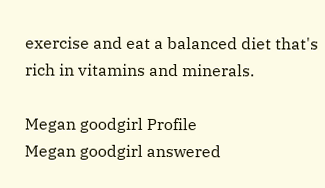exercise and eat a balanced diet that's rich in vitamins and minerals.

Megan goodgirl Profile
Megan goodgirl answered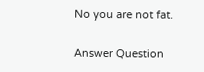No you are not fat.

Answer Question